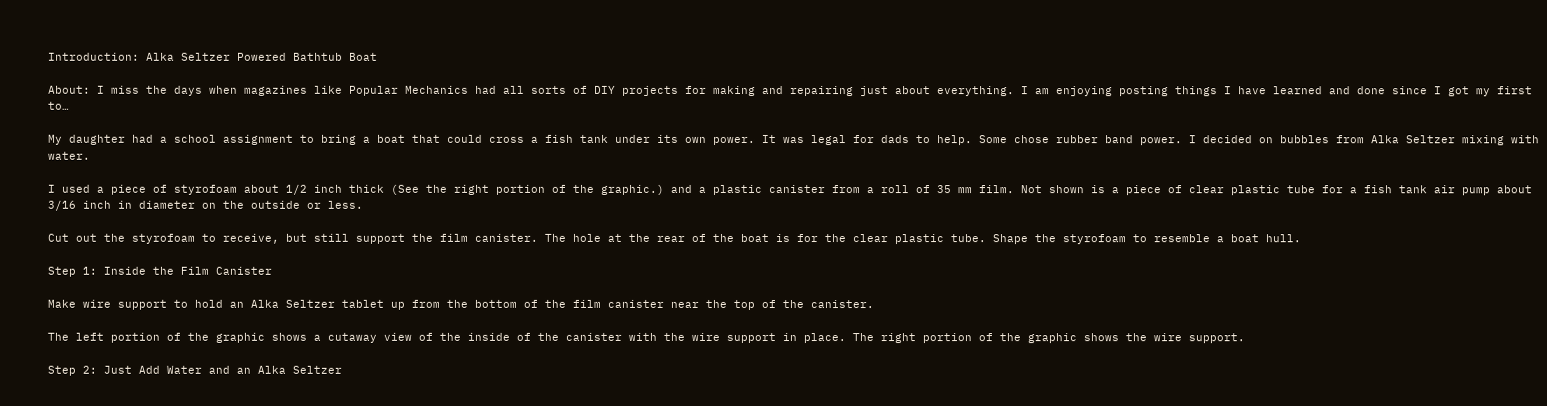Introduction: Alka Seltzer Powered Bathtub Boat

About: I miss the days when magazines like Popular Mechanics had all sorts of DIY projects for making and repairing just about everything. I am enjoying posting things I have learned and done since I got my first to…

My daughter had a school assignment to bring a boat that could cross a fish tank under its own power. It was legal for dads to help. Some chose rubber band power. I decided on bubbles from Alka Seltzer mixing with water.

I used a piece of styrofoam about 1/2 inch thick (See the right portion of the graphic.) and a plastic canister from a roll of 35 mm film. Not shown is a piece of clear plastic tube for a fish tank air pump about 3/16 inch in diameter on the outside or less.

Cut out the styrofoam to receive, but still support the film canister. The hole at the rear of the boat is for the clear plastic tube. Shape the styrofoam to resemble a boat hull.

Step 1: Inside the Film Canister

Make wire support to hold an Alka Seltzer tablet up from the bottom of the film canister near the top of the canister.

The left portion of the graphic shows a cutaway view of the inside of the canister with the wire support in place. The right portion of the graphic shows the wire support.

Step 2: Just Add Water and an Alka Seltzer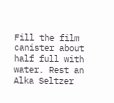Fill the film canister about half full with water. Rest an Alka Seltzer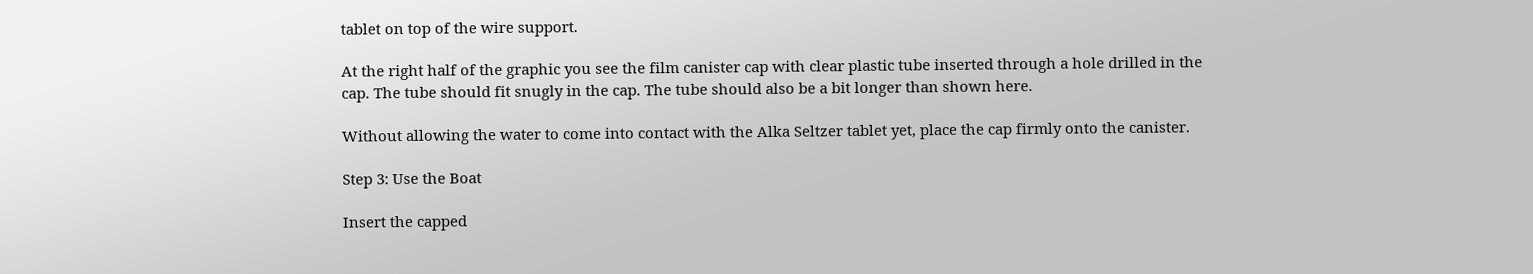tablet on top of the wire support.

At the right half of the graphic you see the film canister cap with clear plastic tube inserted through a hole drilled in the cap. The tube should fit snugly in the cap. The tube should also be a bit longer than shown here.

Without allowing the water to come into contact with the Alka Seltzer tablet yet, place the cap firmly onto the canister.

Step 3: Use the Boat

Insert the capped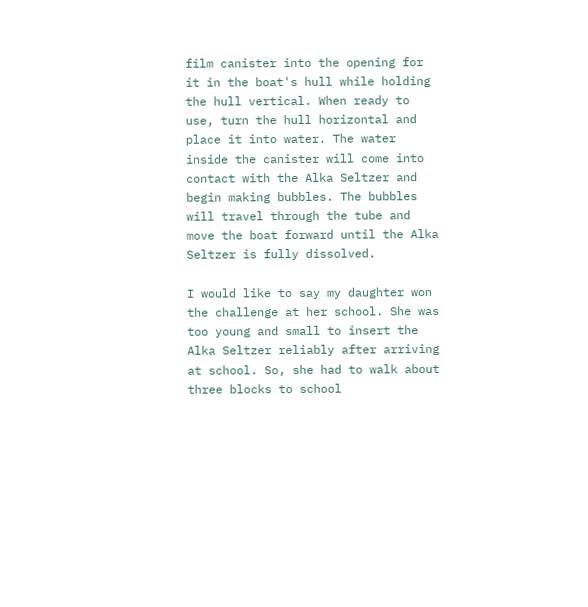film canister into the opening for it in the boat's hull while holding the hull vertical. When ready to use, turn the hull horizontal and place it into water. The water inside the canister will come into contact with the Alka Seltzer and begin making bubbles. The bubbles will travel through the tube and move the boat forward until the Alka Seltzer is fully dissolved.

I would like to say my daughter won the challenge at her school. She was too young and small to insert the Alka Seltzer reliably after arriving at school. So, she had to walk about three blocks to school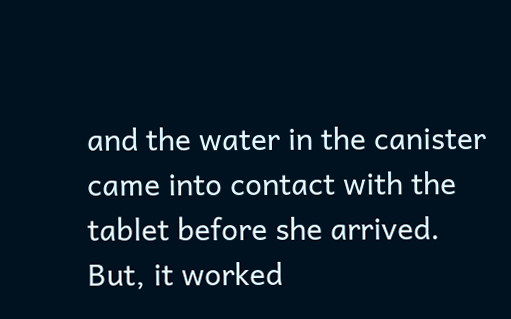and the water in the canister came into contact with the tablet before she arrived. But, it worked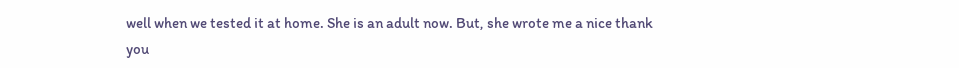well when we tested it at home. She is an adult now. But, she wrote me a nice thank you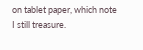on tablet paper, which note I still treasure.